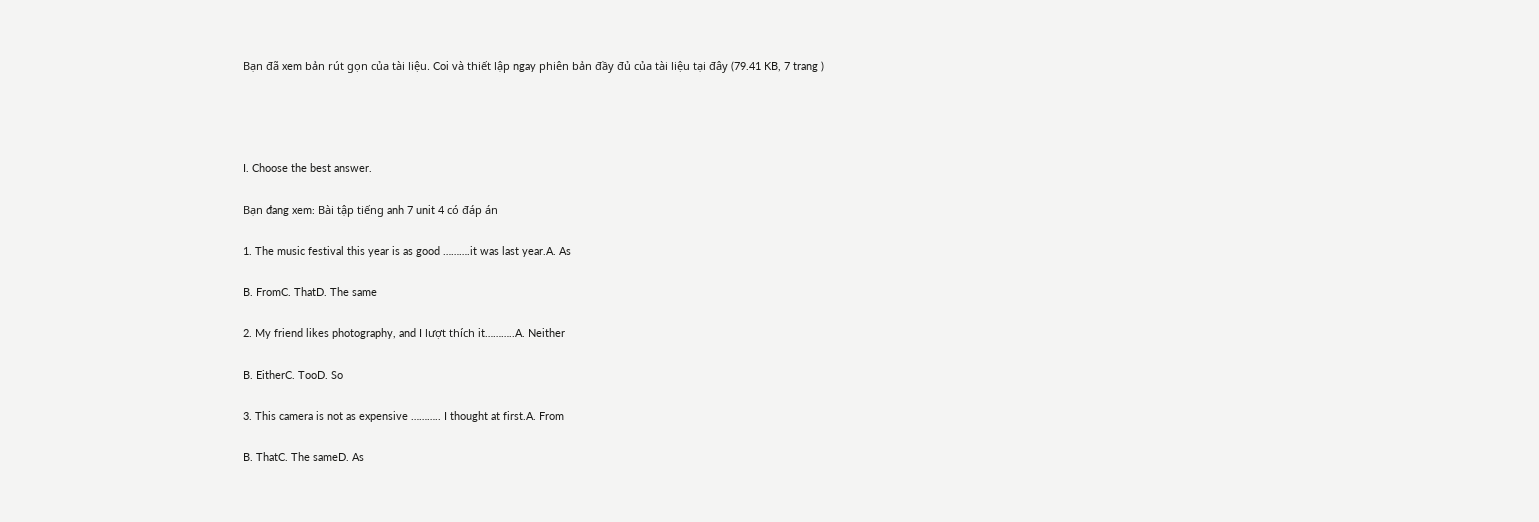Bạn đã xem bản rút gọn của tài liệu. Coi và thiết lập ngay phiên bản đầy đủ của tài liệu tại đây (79.41 KB, 7 trang )




I. Choose the best answer.

Bạn đang xem: Bài tập tiếng anh 7 unit 4 có đáp án

1. The music festival this year is as good ……….it was last year.A. As

B. FromC. ThatD. The same

2. My friend likes photography, and I lượt thích it………..A. Neither

B. EitherC. TooD. So

3. This camera is not as expensive ……….. I thought at first.A. From

B. ThatC. The sameD. As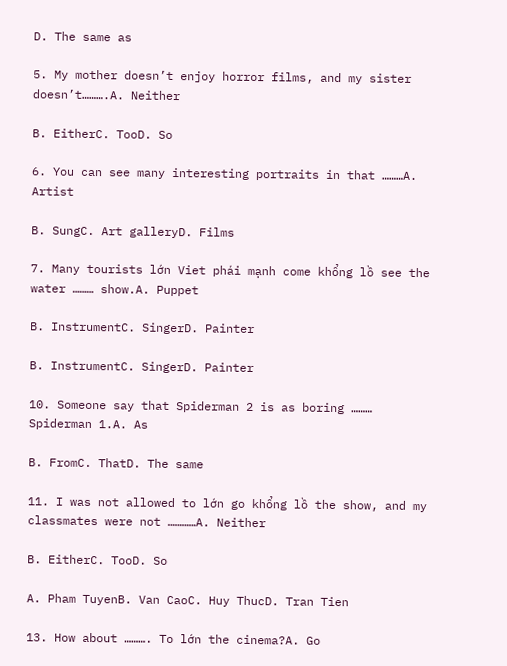D. The same as

5. My mother doesn’t enjoy horror films, and my sister doesn’t……….A. Neither

B. EitherC. TooD. So

6. You can see many interesting portraits in that ………A. Artist

B. SungC. Art galleryD. Films

7. Many tourists lớn Viet phái mạnh come khổng lồ see the water ……… show.A. Puppet

B. InstrumentC. SingerD. Painter

B. InstrumentC. SingerD. Painter

10. Someone say that Spiderman 2 is as boring ……… Spiderman 1.A. As

B. FromC. ThatD. The same

11. I was not allowed to lớn go khổng lồ the show, and my classmates were not …………A. Neither

B. EitherC. TooD. So

A. Pham TuyenB. Van CaoC. Huy ThucD. Tran Tien

13. How about ………. To lớn the cinema?A. Go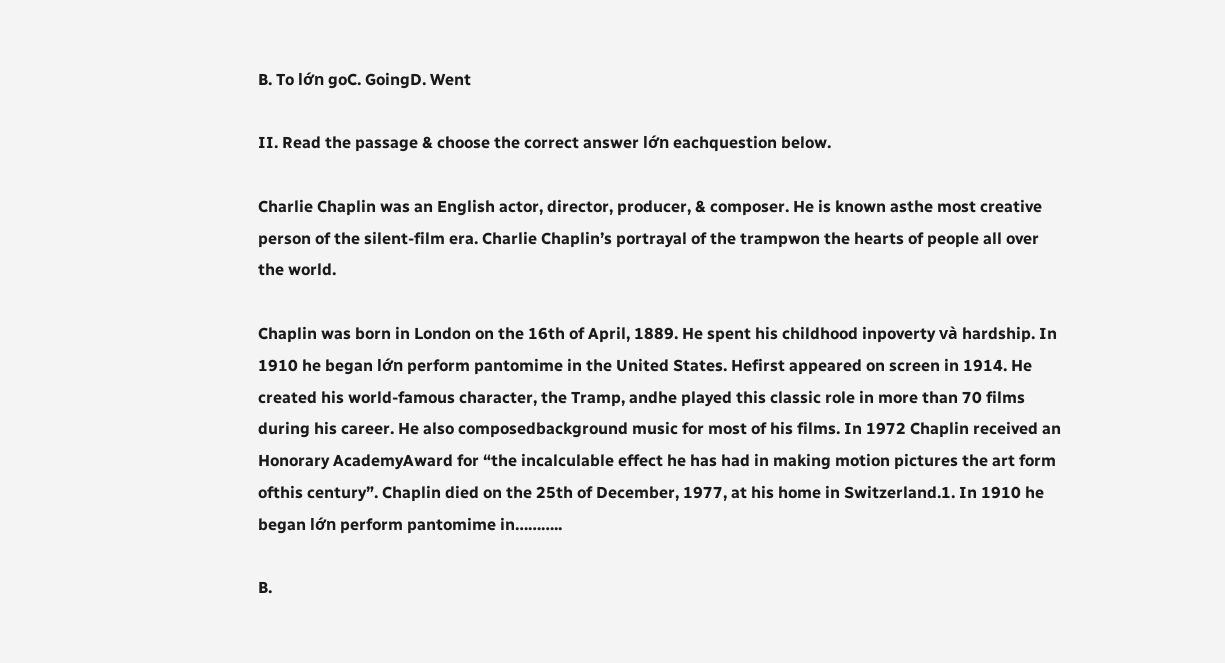B. To lớn goC. GoingD. Went

II. Read the passage & choose the correct answer lớn eachquestion below.

Charlie Chaplin was an English actor, director, producer, & composer. He is known asthe most creative person of the silent-film era. Charlie Chaplin’s portrayal of the trampwon the hearts of people all over the world.

Chaplin was born in London on the 16th of April, 1889. He spent his childhood inpoverty và hardship. In 1910 he began lớn perform pantomime in the United States. Hefirst appeared on screen in 1914. He created his world-famous character, the Tramp, andhe played this classic role in more than 70 films during his career. He also composedbackground music for most of his films. In 1972 Chaplin received an Honorary AcademyAward for “the incalculable effect he has had in making motion pictures the art form ofthis century”. Chaplin died on the 25th of December, 1977, at his home in Switzerland.1. In 1910 he began lớn perform pantomime in………..

B.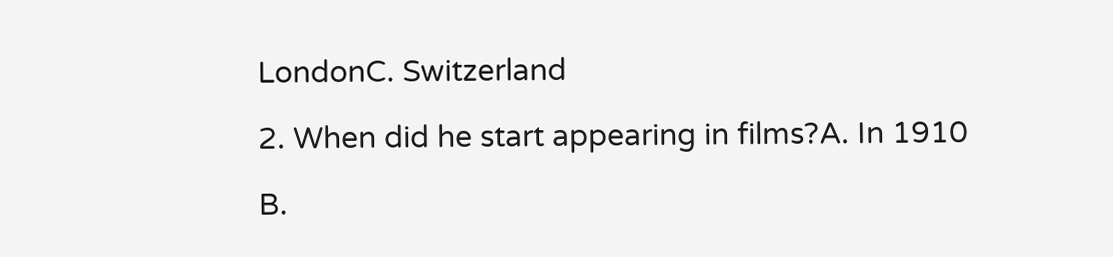LondonC. Switzerland

2. When did he start appearing in films?A. In 1910

B.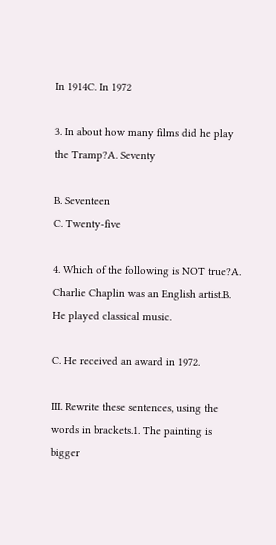In 1914C. In 1972

3. In about how many films did he play the Tramp?A. Seventy

B. Seventeen
C. Twenty-five

4. Which of the following is NOT true?A. Charlie Chaplin was an English artist.B. He played classical music.

C. He received an award in 1972.

III. Rewrite these sentences, using the words in brackets.1. The painting is bigger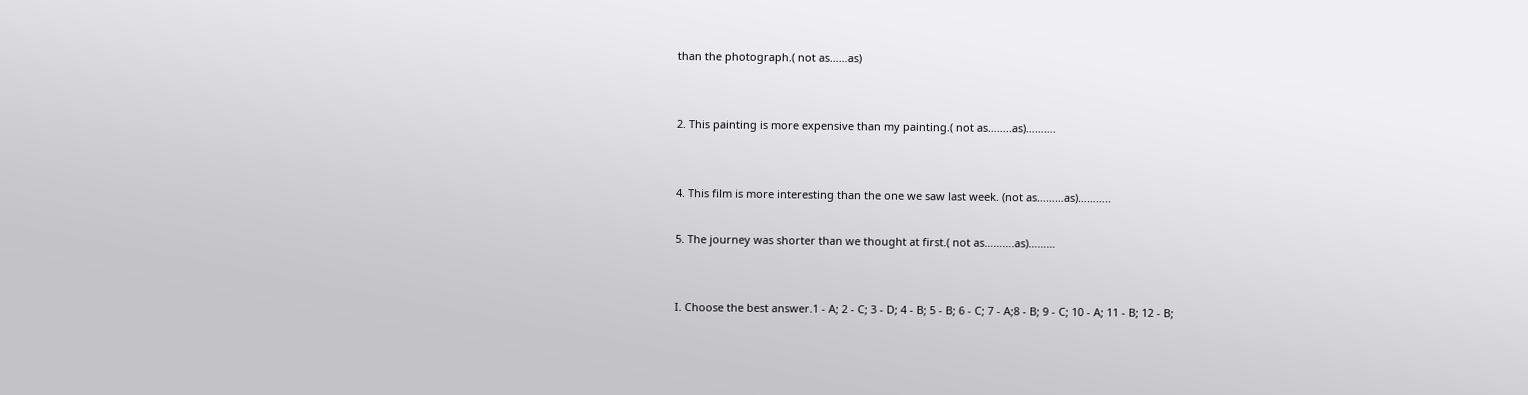than the photograph.( not as……as)


2. This painting is more expensive than my painting.( not as……..as)……….


4. This film is more interesting than the one we saw last week. (not as………as)………..

5. The journey was shorter than we thought at first.( not as……….as)………


I. Choose the best answer.1 - A; 2 - C; 3 - D; 4 - B; 5 - B; 6 - C; 7 - A;8 - B; 9 - C; 10 - A; 11 - B; 12 - B;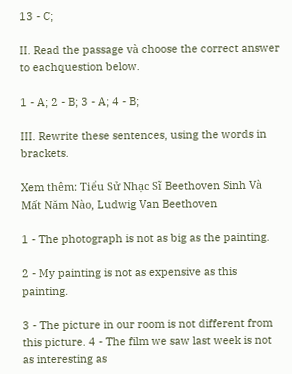13 - C;

II. Read the passage và choose the correct answer to eachquestion below.

1 - A; 2 - B; 3 - A; 4 - B;

III. Rewrite these sentences, using the words in brackets.

Xem thêm: Tiểu Sử Nhạc Sĩ Beethoven Sinh Và Mất Năm Nào, Ludwig Van Beethoven

1 - The photograph is not as big as the painting.

2 - My painting is not as expensive as this painting.

3 - The picture in our room is not different from this picture. 4 - The film we saw last week is not as interesting as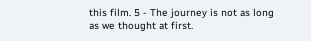this film. 5 - The journey is not as long as we thought at first.